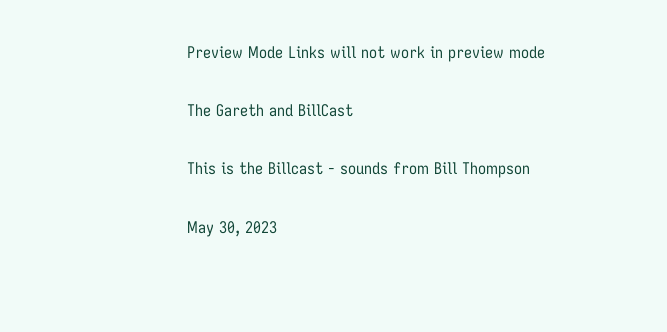Preview Mode Links will not work in preview mode

The Gareth and BillCast

This is the Billcast - sounds from Bill Thompson

May 30, 2023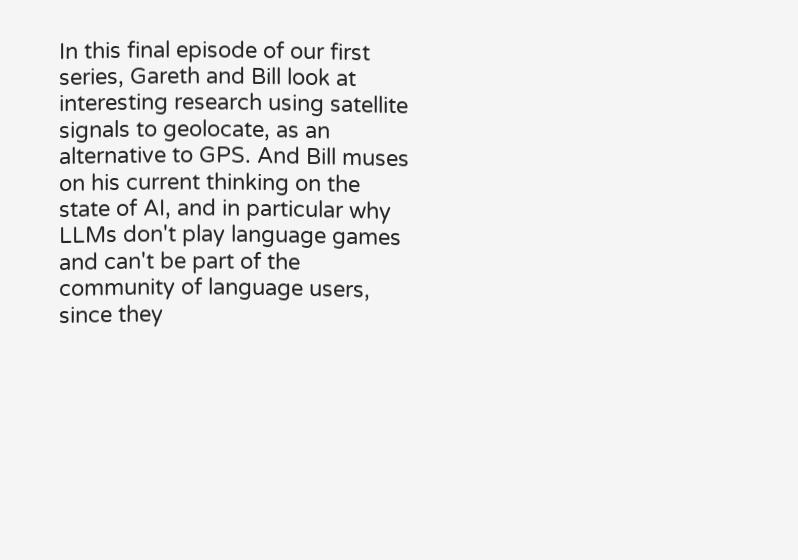In this final episode of our first series, Gareth and Bill look at interesting research using satellite signals to geolocate, as an alternative to GPS. And Bill muses on his current thinking on the state of AI, and in particular why LLMs don't play language games and can't be part of the community of language users, since they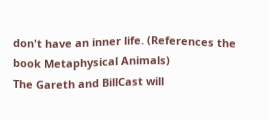don't have an inner life. (References the book Metaphysical Animals)
The Gareth and BillCast will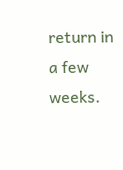return in a few weeks.